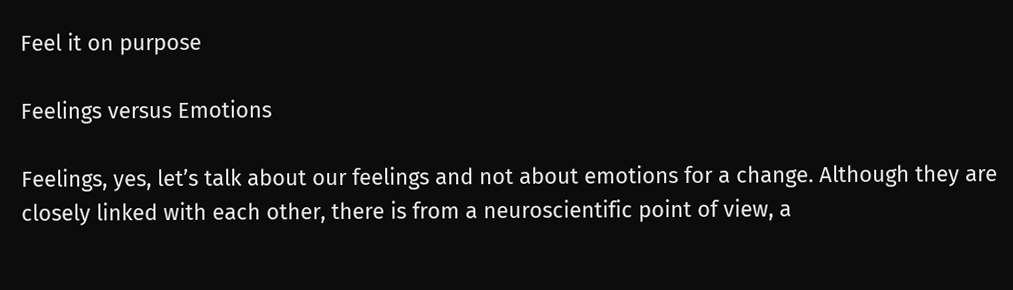Feel it on purpose

Feelings versus Emotions

Feelings, yes, let’s talk about our feelings and not about emotions for a change. Although they are closely linked with each other, there is from a neuroscientific point of view, a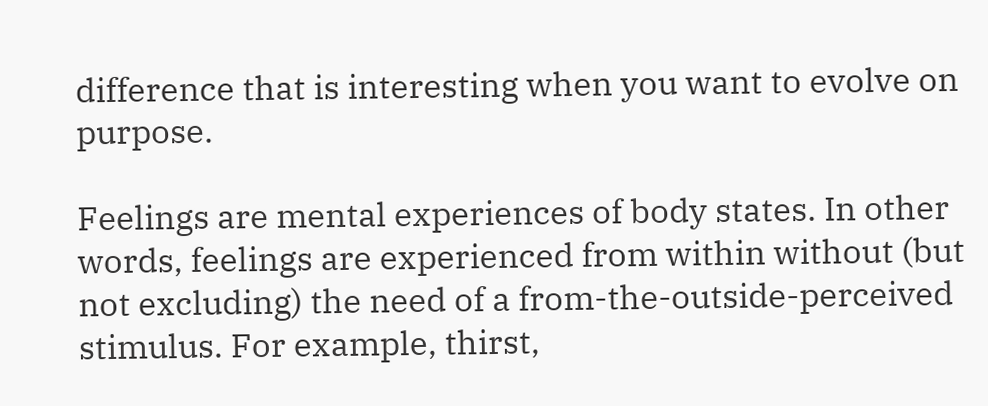difference that is interesting when you want to evolve on purpose.

Feelings are mental experiences of body states. In other words, feelings are experienced from within without (but not excluding) the need of a from-the-outside-perceived stimulus. For example, thirst,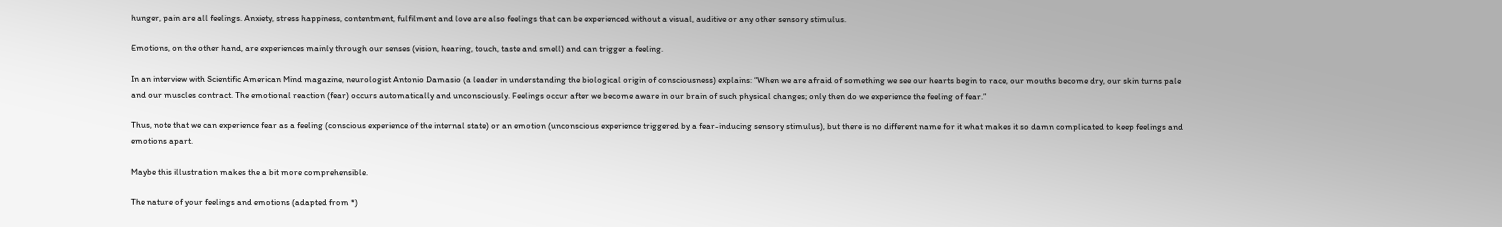hunger, pain are all feelings. Anxiety, stress happiness, contentment, fulfilment and love are also feelings that can be experienced without a visual, auditive or any other sensory stimulus.

Emotions, on the other hand, are experiences mainly through our senses (vision, hearing, touch, taste and smell) and can trigger a feeling.

In an interview with Scientific American Mind magazine, neurologist Antonio Damasio (a leader in understanding the biological origin of consciousness) explains: “When we are afraid of something we see our hearts begin to race, our mouths become dry, our skin turns pale and our muscles contract. The emotional reaction (fear) occurs automatically and unconsciously. Feelings occur after we become aware in our brain of such physical changes; only then do we experience the feeling of fear.”

Thus, note that we can experience fear as a feeling (conscious experience of the internal state) or an emotion (unconscious experience triggered by a fear-inducing sensory stimulus), but there is no different name for it what makes it so damn complicated to keep feelings and emotions apart.

Maybe this illustration makes the a bit more comprehensible.

The nature of your feelings and emotions (adapted from *)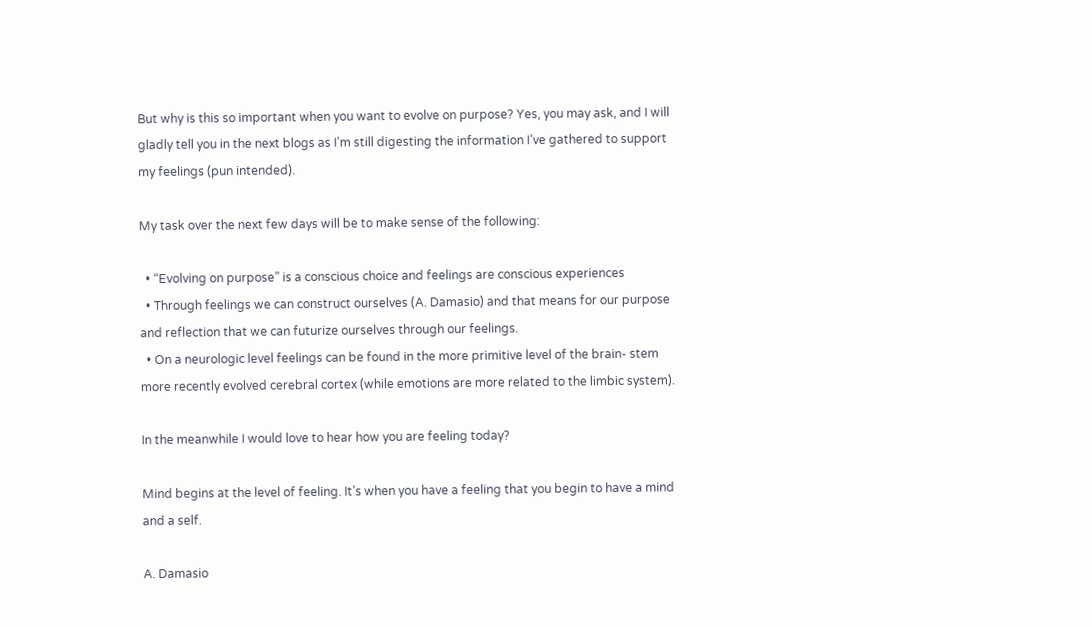But why is this so important when you want to evolve on purpose? Yes, you may ask, and I will gladly tell you in the next blogs as I’m still digesting the information I’ve gathered to support my feelings (pun intended).

My task over the next few days will be to make sense of the following:

  • “Evolving on purpose” is a conscious choice and feelings are conscious experiences
  • Through feelings we can construct ourselves (A. Damasio) and that means for our purpose and reflection that we can futurize ourselves through our feelings.
  • On a neurologic level feelings can be found in the more primitive level of the brain- stem more recently evolved cerebral cortex (while emotions are more related to the limbic system).

In the meanwhile I would love to hear how you are feeling today?

Mind begins at the level of feeling. It’s when you have a feeling that you begin to have a mind and a self.

A. Damasio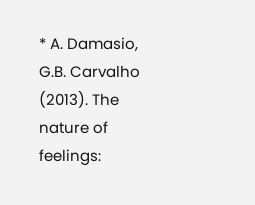* A. Damasio, G.B. Carvalho (2013). The nature of feelings: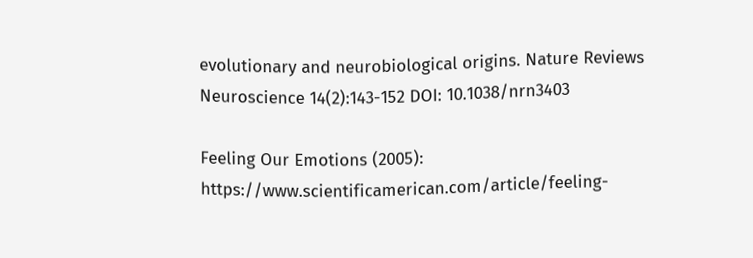evolutionary and neurobiological origins. Nature Reviews Neuroscience 14(2):143-152 DOI: 10.1038/nrn3403

Feeling Our Emotions (2005): https://www.scientificamerican.com/article/feeling-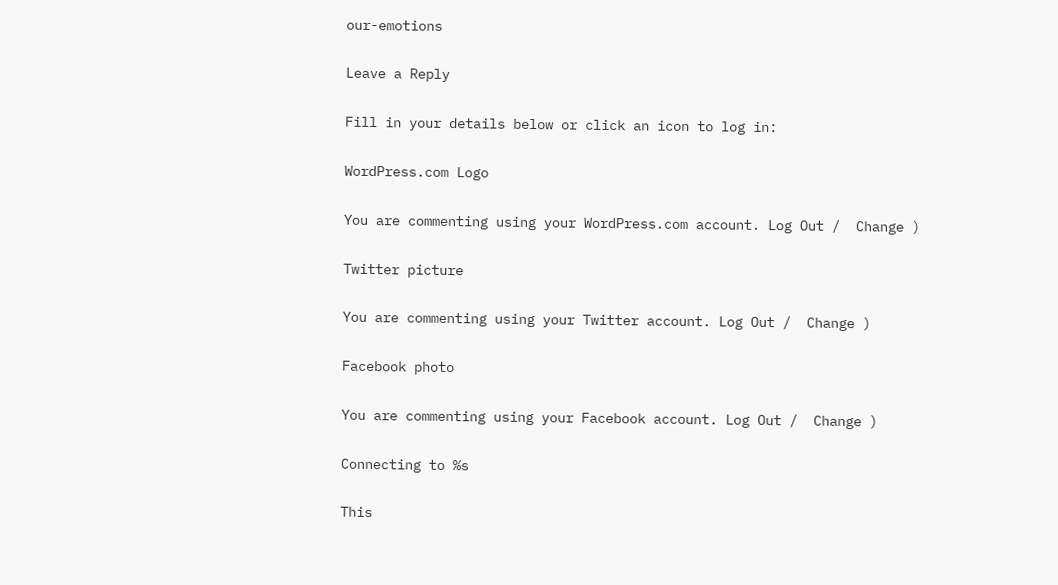our-emotions

Leave a Reply

Fill in your details below or click an icon to log in:

WordPress.com Logo

You are commenting using your WordPress.com account. Log Out /  Change )

Twitter picture

You are commenting using your Twitter account. Log Out /  Change )

Facebook photo

You are commenting using your Facebook account. Log Out /  Change )

Connecting to %s

This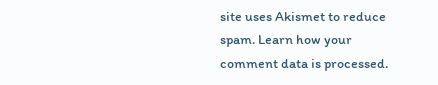site uses Akismet to reduce spam. Learn how your comment data is processed.